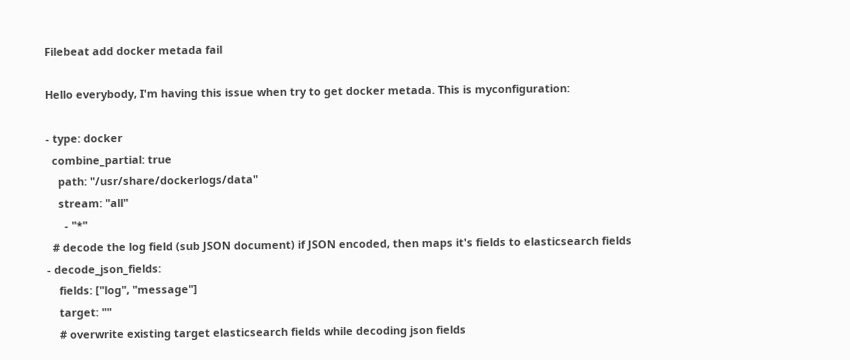Filebeat add docker metada fail

Hello everybody, I'm having this issue when try to get docker metada. This is myconfiguration:

- type: docker
  combine_partial: true
    path: "/usr/share/dockerlogs/data"
    stream: "all"
      - "*"
  # decode the log field (sub JSON document) if JSON encoded, then maps it's fields to elasticsearch fields
- decode_json_fields:
    fields: ["log", "message"]
    target: ""
    # overwrite existing target elasticsearch fields while decoding json fields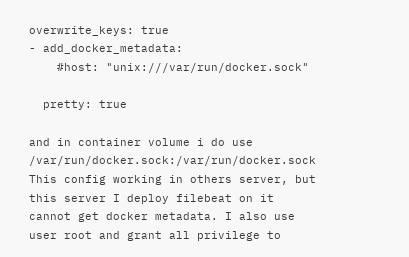overwrite_keys: true
- add_docker_metadata:
    #host: "unix:///var/run/docker.sock"

  pretty: true

and in container volume i do use /var/run/docker.sock:/var/run/docker.sock
This config working in others server, but this server I deploy filebeat on it cannot get docker metadata. I also use user root and grant all privilege to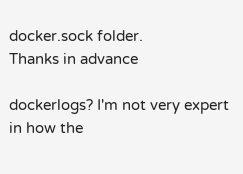docker.sock folder.
Thanks in advance

dockerlogs? I'm not very expert in how the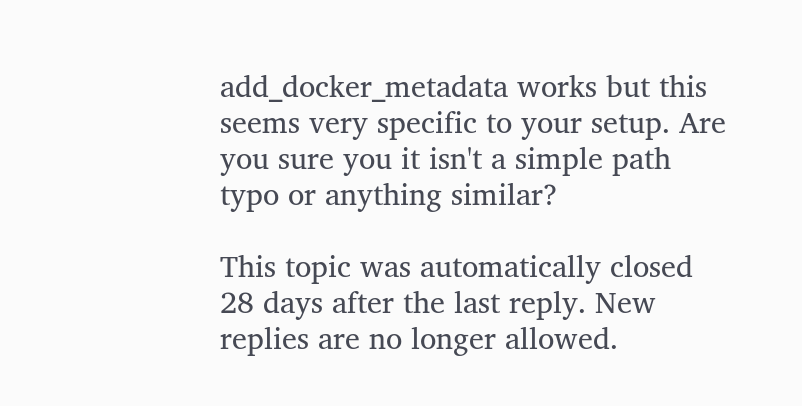add_docker_metadata works but this seems very specific to your setup. Are you sure you it isn't a simple path typo or anything similar?

This topic was automatically closed 28 days after the last reply. New replies are no longer allowed.